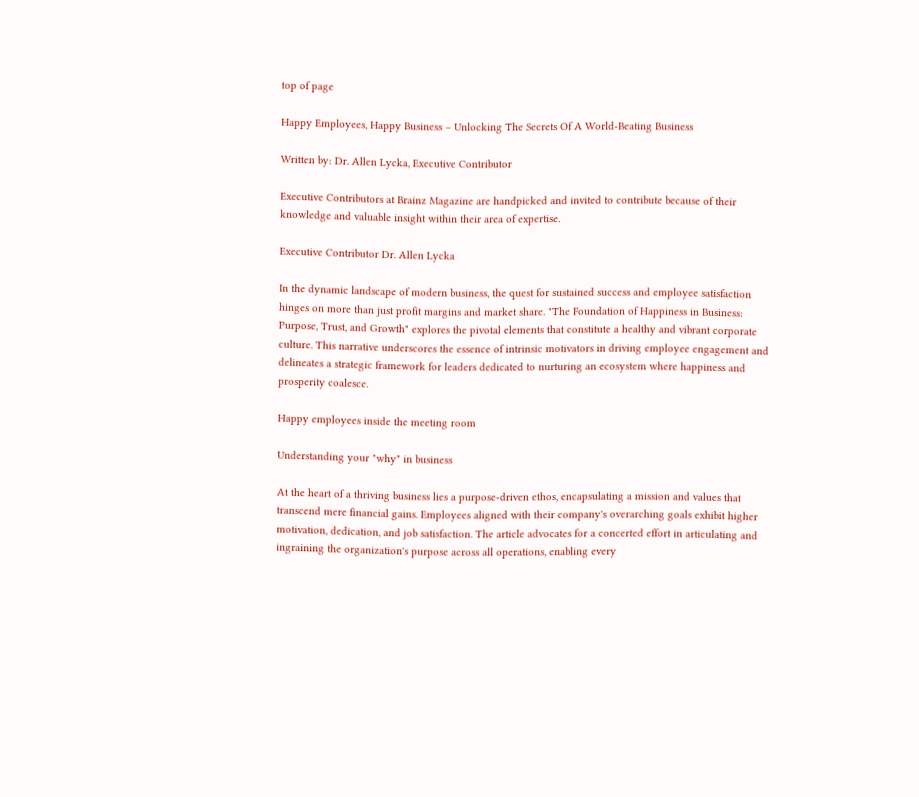top of page

Happy Employees, Happy Business – Unlocking The Secrets Of A World-Beating Business

Written by: Dr. Allen Lycka, Executive Contributor

Executive Contributors at Brainz Magazine are handpicked and invited to contribute because of their knowledge and valuable insight within their area of expertise.

Executive Contributor Dr. Allen Lycka

In the dynamic landscape of modern business, the quest for sustained success and employee satisfaction hinges on more than just profit margins and market share. "The Foundation of Happiness in Business: Purpose, Trust, and Growth" explores the pivotal elements that constitute a healthy and vibrant corporate culture. This narrative underscores the essence of intrinsic motivators in driving employee engagement and delineates a strategic framework for leaders dedicated to nurturing an ecosystem where happiness and prosperity coalesce.

Happy employees inside the meeting room

Understanding your "why" in business

At the heart of a thriving business lies a purpose-driven ethos, encapsulating a mission and values that transcend mere financial gains. Employees aligned with their company's overarching goals exhibit higher motivation, dedication, and job satisfaction. The article advocates for a concerted effort in articulating and ingraining the organization's purpose across all operations, enabling every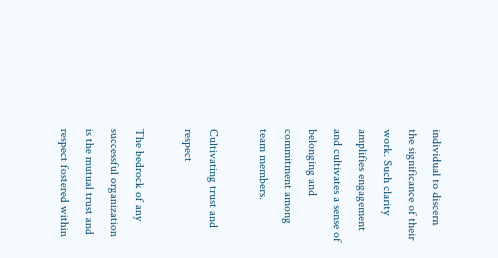individual to discern the significance of their work. Such clarity amplifies engagement and cultivates a sense of belonging and commitment among team members.

Cultivating trust and respect

The bedrock of any successful organization is the mutual trust and respect fostered within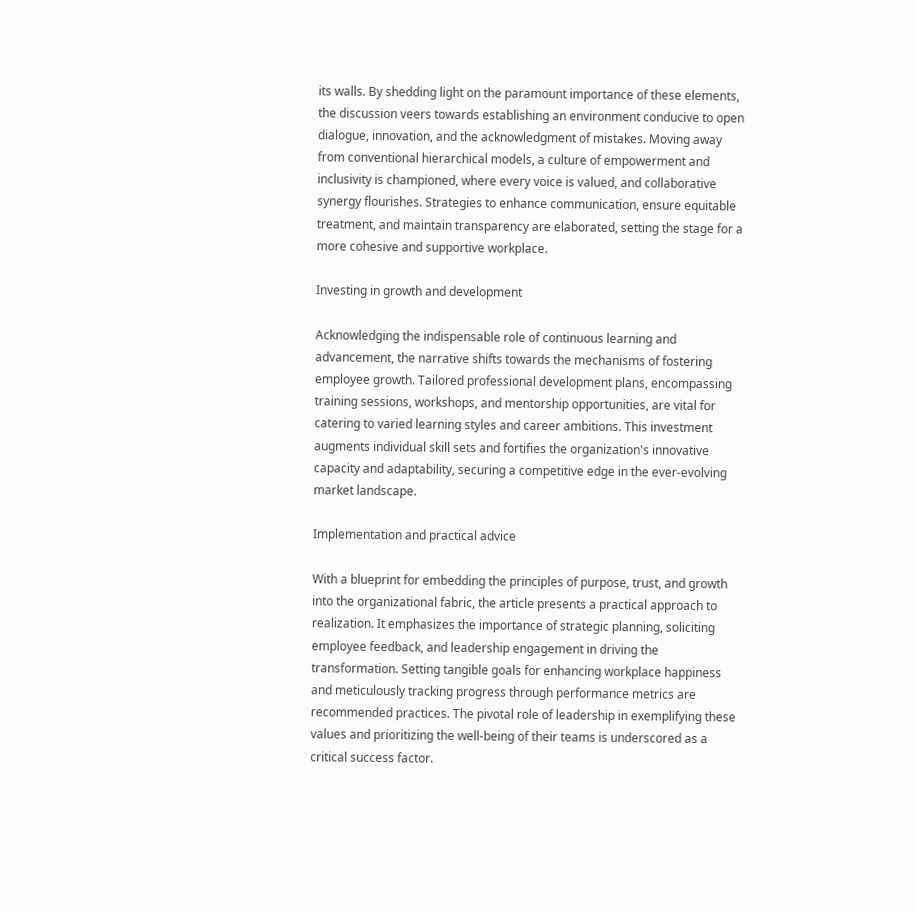its walls. By shedding light on the paramount importance of these elements, the discussion veers towards establishing an environment conducive to open dialogue, innovation, and the acknowledgment of mistakes. Moving away from conventional hierarchical models, a culture of empowerment and inclusivity is championed, where every voice is valued, and collaborative synergy flourishes. Strategies to enhance communication, ensure equitable treatment, and maintain transparency are elaborated, setting the stage for a more cohesive and supportive workplace.

Investing in growth and development

Acknowledging the indispensable role of continuous learning and advancement, the narrative shifts towards the mechanisms of fostering employee growth. Tailored professional development plans, encompassing training sessions, workshops, and mentorship opportunities, are vital for catering to varied learning styles and career ambitions. This investment augments individual skill sets and fortifies the organization's innovative capacity and adaptability, securing a competitive edge in the ever-evolving market landscape.

Implementation and practical advice

With a blueprint for embedding the principles of purpose, trust, and growth into the organizational fabric, the article presents a practical approach to realization. It emphasizes the importance of strategic planning, soliciting employee feedback, and leadership engagement in driving the transformation. Setting tangible goals for enhancing workplace happiness and meticulously tracking progress through performance metrics are recommended practices. The pivotal role of leadership in exemplifying these values and prioritizing the well-being of their teams is underscored as a critical success factor.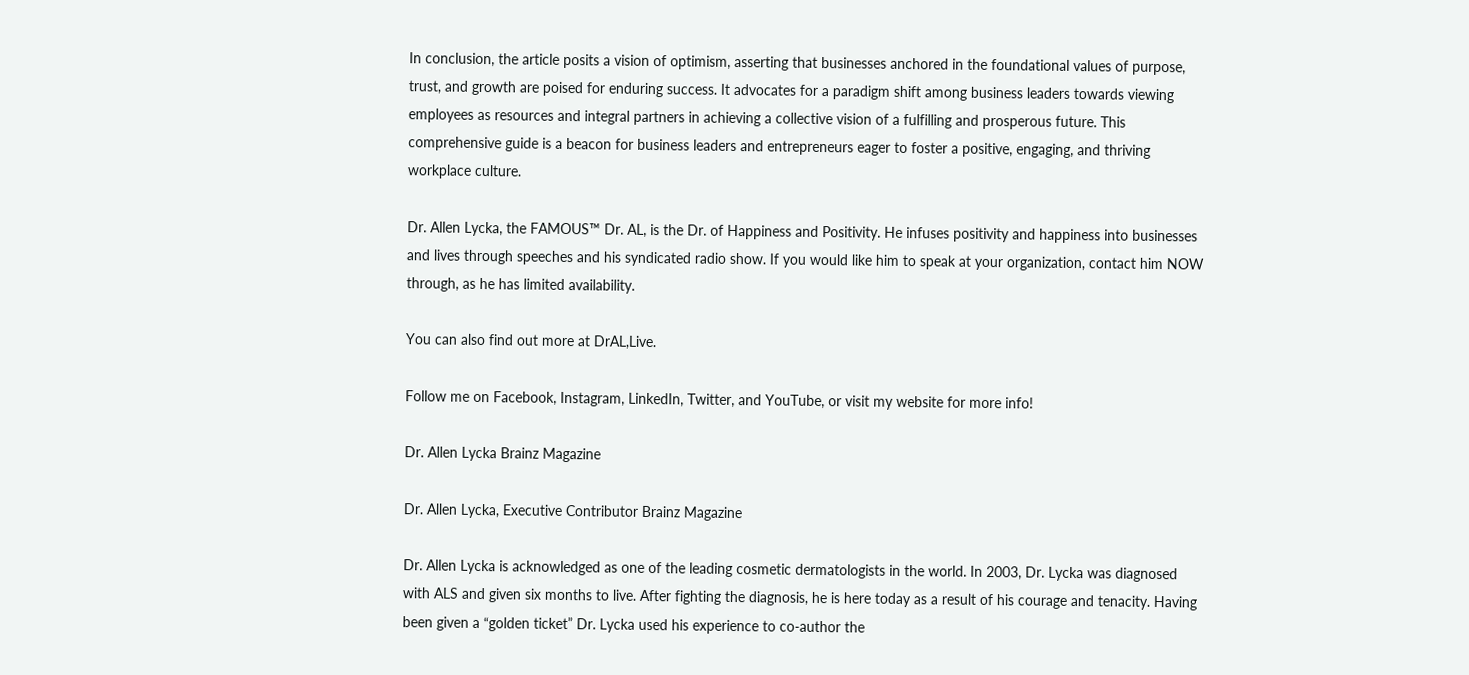In conclusion, the article posits a vision of optimism, asserting that businesses anchored in the foundational values of purpose, trust, and growth are poised for enduring success. It advocates for a paradigm shift among business leaders towards viewing employees as resources and integral partners in achieving a collective vision of a fulfilling and prosperous future. This comprehensive guide is a beacon for business leaders and entrepreneurs eager to foster a positive, engaging, and thriving workplace culture.

Dr. Allen Lycka, the FAMOUS™ Dr. AL, is the Dr. of Happiness and Positivity. He infuses positivity and happiness into businesses and lives through speeches and his syndicated radio show. If you would like him to speak at your organization, contact him NOW through, as he has limited availability.

You can also find out more at DrAL,Live.

Follow me on Facebook, Instagram, LinkedIn, Twitter, and YouTube, or visit my website for more info!

Dr. Allen Lycka Brainz Magazine

Dr. Allen Lycka, Executive Contributor Brainz Magazine

Dr. Allen Lycka is acknowledged as one of the leading cosmetic dermatologists in the world. In 2003, Dr. Lycka was diagnosed with ALS and given six months to live. After fighting the diagnosis, he is here today as a result of his courage and tenacity. Having been given a “golden ticket” Dr. Lycka used his experience to co-author the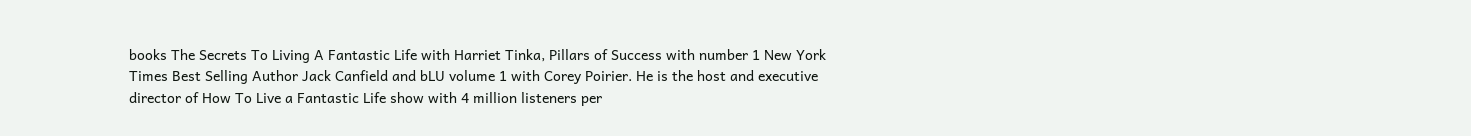books The Secrets To Living A Fantastic Life with Harriet Tinka, Pillars of Success with number 1 New York Times Best Selling Author Jack Canfield and bLU volume 1 with Corey Poirier. He is the host and executive director of How To Live a Fantastic Life show with 4 million listeners per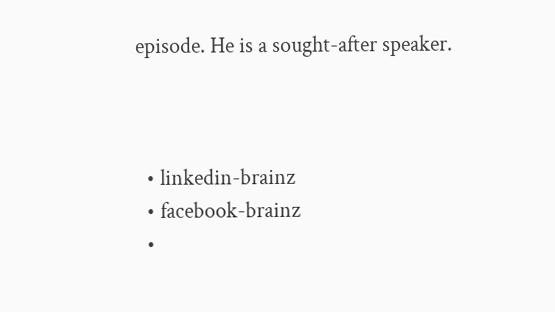episode. He is a sought-after speaker.



  • linkedin-brainz
  • facebook-brainz
  •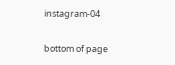instagram-04


bottom of page